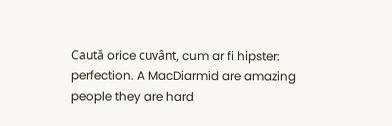Caută orice cuvânt, cum ar fi hipster:
perfection. A MacDiarmid are amazing people they are hard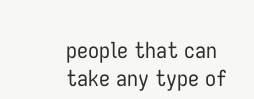people that can take any type of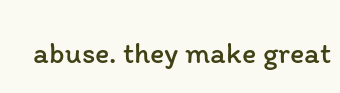abuse. they make great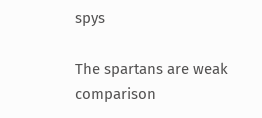spys

The spartans are weak comparison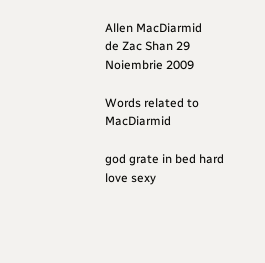Allen MacDiarmid
de Zac Shan 29 Noiembrie 2009

Words related to MacDiarmid

god grate in bed hard love sexy